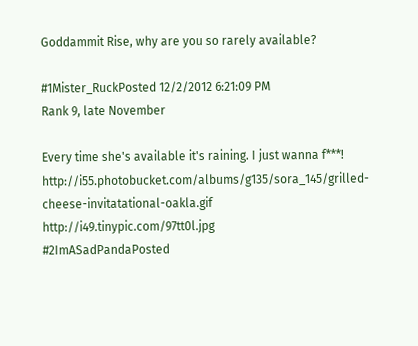Goddammit Rise, why are you so rarely available?

#1Mister_RuckPosted 12/2/2012 6:21:09 PM
Rank 9, late November

Every time she's available it's raining. I just wanna f***!
http://i55.photobucket.com/albums/g135/sora_145/grilled-cheese-invitatational-oakla.gif http://i49.tinypic.com/97tt0l.jpg
#2ImASadPandaPosted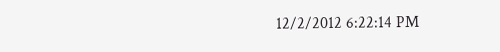12/2/2012 6:22:14 PM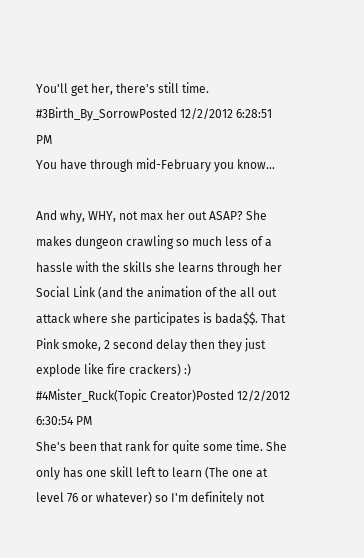You'll get her, there's still time.
#3Birth_By_SorrowPosted 12/2/2012 6:28:51 PM
You have through mid-February you know...

And why, WHY, not max her out ASAP? She makes dungeon crawling so much less of a hassle with the skills she learns through her Social Link (and the animation of the all out attack where she participates is bada$$. That Pink smoke, 2 second delay then they just explode like fire crackers) :)
#4Mister_Ruck(Topic Creator)Posted 12/2/2012 6:30:54 PM
She's been that rank for quite some time. She only has one skill left to learn (The one at level 76 or whatever) so I'm definitely not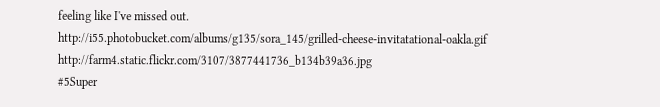feeling like I've missed out.
http://i55.photobucket.com/albums/g135/sora_145/grilled-cheese-invitatational-oakla.gif http://farm4.static.flickr.com/3107/3877441736_b134b39a36.jpg
#5Super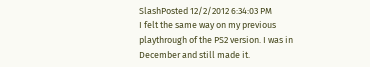SlashPosted 12/2/2012 6:34:03 PM
I felt the same way on my previous playthrough of the PS2 version. I was in December and still made it.